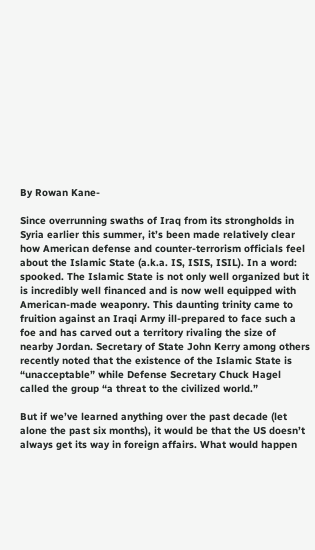By Rowan Kane-

Since overrunning swaths of Iraq from its strongholds in Syria earlier this summer, it’s been made relatively clear how American defense and counter-terrorism officials feel about the Islamic State (a.k.a. IS, ISIS, ISIL). In a word: spooked. The Islamic State is not only well organized but it is incredibly well financed and is now well equipped with American-made weaponry. This daunting trinity came to fruition against an Iraqi Army ill-prepared to face such a foe and has carved out a territory rivaling the size of nearby Jordan. Secretary of State John Kerry among others recently noted that the existence of the Islamic State is “unacceptable” while Defense Secretary Chuck Hagel called the group “a threat to the civilized world.”

But if we’ve learned anything over the past decade (let alone the past six months), it would be that the US doesn’t always get its way in foreign affairs. What would happen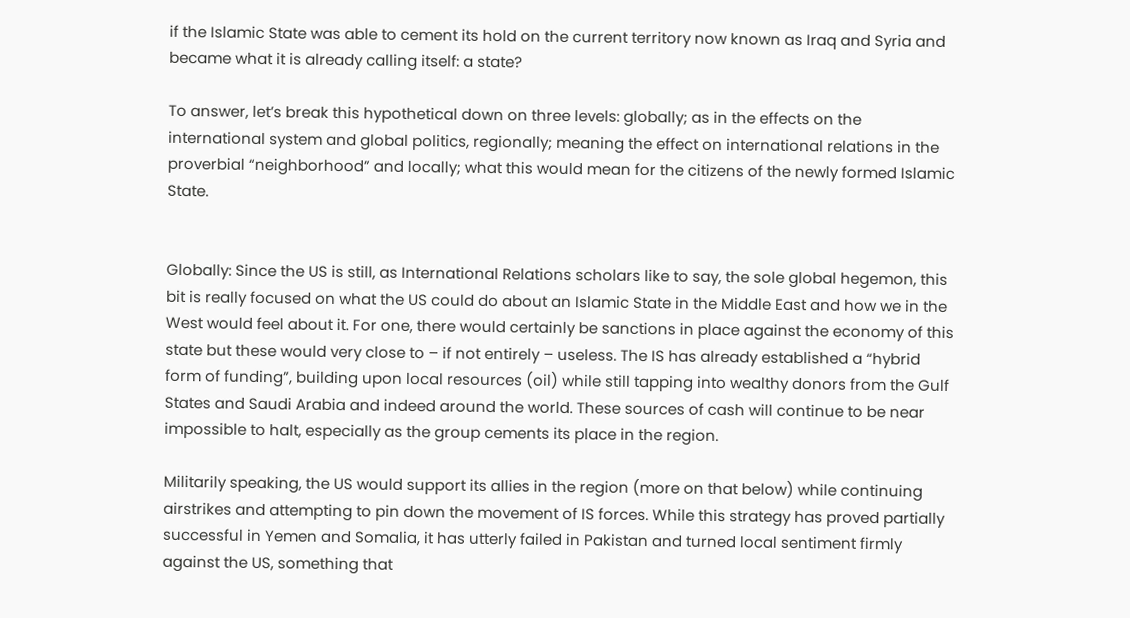if the Islamic State was able to cement its hold on the current territory now known as Iraq and Syria and became what it is already calling itself: a state?

To answer, let’s break this hypothetical down on three levels: globally; as in the effects on the international system and global politics, regionally; meaning the effect on international relations in the proverbial “neighborhood” and locally; what this would mean for the citizens of the newly formed Islamic State.


Globally: Since the US is still, as International Relations scholars like to say, the sole global hegemon, this bit is really focused on what the US could do about an Islamic State in the Middle East and how we in the West would feel about it. For one, there would certainly be sanctions in place against the economy of this state but these would very close to – if not entirely – useless. The IS has already established a “hybrid form of funding”, building upon local resources (oil) while still tapping into wealthy donors from the Gulf States and Saudi Arabia and indeed around the world. These sources of cash will continue to be near impossible to halt, especially as the group cements its place in the region.

Militarily speaking, the US would support its allies in the region (more on that below) while continuing airstrikes and attempting to pin down the movement of IS forces. While this strategy has proved partially successful in Yemen and Somalia, it has utterly failed in Pakistan and turned local sentiment firmly against the US, something that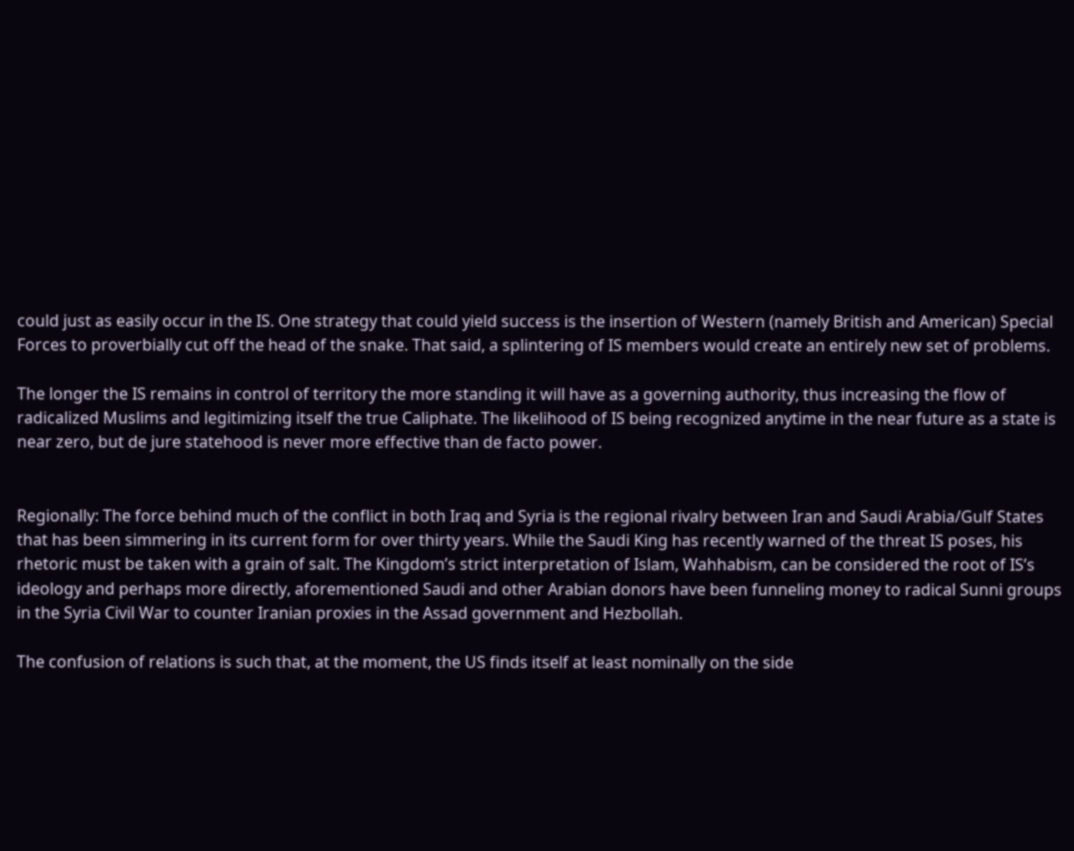could just as easily occur in the IS. One strategy that could yield success is the insertion of Western (namely British and American) Special Forces to proverbially cut off the head of the snake. That said, a splintering of IS members would create an entirely new set of problems.

The longer the IS remains in control of territory the more standing it will have as a governing authority, thus increasing the flow of radicalized Muslims and legitimizing itself the true Caliphate. The likelihood of IS being recognized anytime in the near future as a state is near zero, but de jure statehood is never more effective than de facto power.


Regionally: The force behind much of the conflict in both Iraq and Syria is the regional rivalry between Iran and Saudi Arabia/Gulf States that has been simmering in its current form for over thirty years. While the Saudi King has recently warned of the threat IS poses, his rhetoric must be taken with a grain of salt. The Kingdom’s strict interpretation of Islam, Wahhabism, can be considered the root of IS’s ideology and perhaps more directly, aforementioned Saudi and other Arabian donors have been funneling money to radical Sunni groups in the Syria Civil War to counter Iranian proxies in the Assad government and Hezbollah.

The confusion of relations is such that, at the moment, the US finds itself at least nominally on the side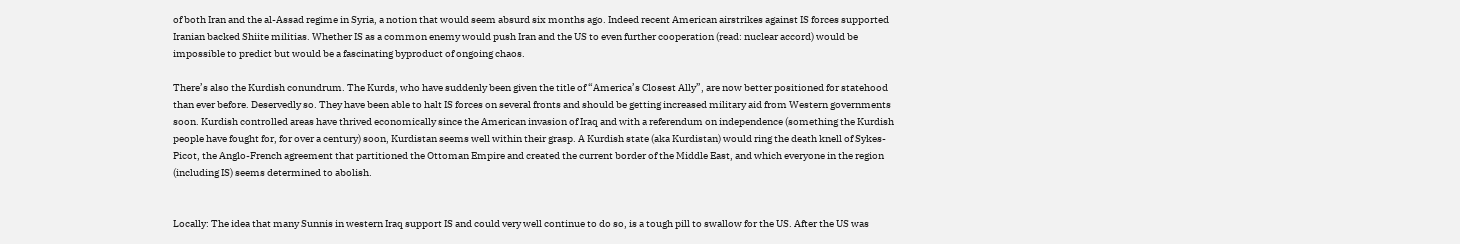of both Iran and the al-Assad regime in Syria, a notion that would seem absurd six months ago. Indeed recent American airstrikes against IS forces supported Iranian backed Shiite militias. Whether IS as a common enemy would push Iran and the US to even further cooperation (read: nuclear accord) would be impossible to predict but would be a fascinating byproduct of ongoing chaos.

There’s also the Kurdish conundrum. The Kurds, who have suddenly been given the title of “America’s Closest Ally”, are now better positioned for statehood than ever before. Deservedly so. They have been able to halt IS forces on several fronts and should be getting increased military aid from Western governments soon. Kurdish controlled areas have thrived economically since the American invasion of Iraq and with a referendum on independence (something the Kurdish people have fought for, for over a century) soon, Kurdistan seems well within their grasp. A Kurdish state (aka Kurdistan) would ring the death knell of Sykes-Picot, the Anglo-French agreement that partitioned the Ottoman Empire and created the current border of the Middle East, and which everyone in the region (including IS) seems determined to abolish.


Locally: The idea that many Sunnis in western Iraq support IS and could very well continue to do so, is a tough pill to swallow for the US. After the US was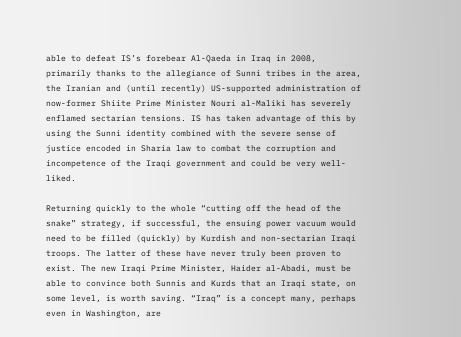able to defeat IS’s forebear Al-Qaeda in Iraq in 2008, primarily thanks to the allegiance of Sunni tribes in the area, the Iranian and (until recently) US-supported administration of now-former Shiite Prime Minister Nouri al-Maliki has severely enflamed sectarian tensions. IS has taken advantage of this by using the Sunni identity combined with the severe sense of justice encoded in Sharia law to combat the corruption and incompetence of the Iraqi government and could be very well-liked.

Returning quickly to the whole “cutting off the head of the snake” strategy, if successful, the ensuing power vacuum would need to be filled (quickly) by Kurdish and non-sectarian Iraqi troops. The latter of these have never truly been proven to exist. The new Iraqi Prime Minister, Haider al-Abadi, must be able to convince both Sunnis and Kurds that an Iraqi state, on some level, is worth saving. “Iraq” is a concept many, perhaps even in Washington, are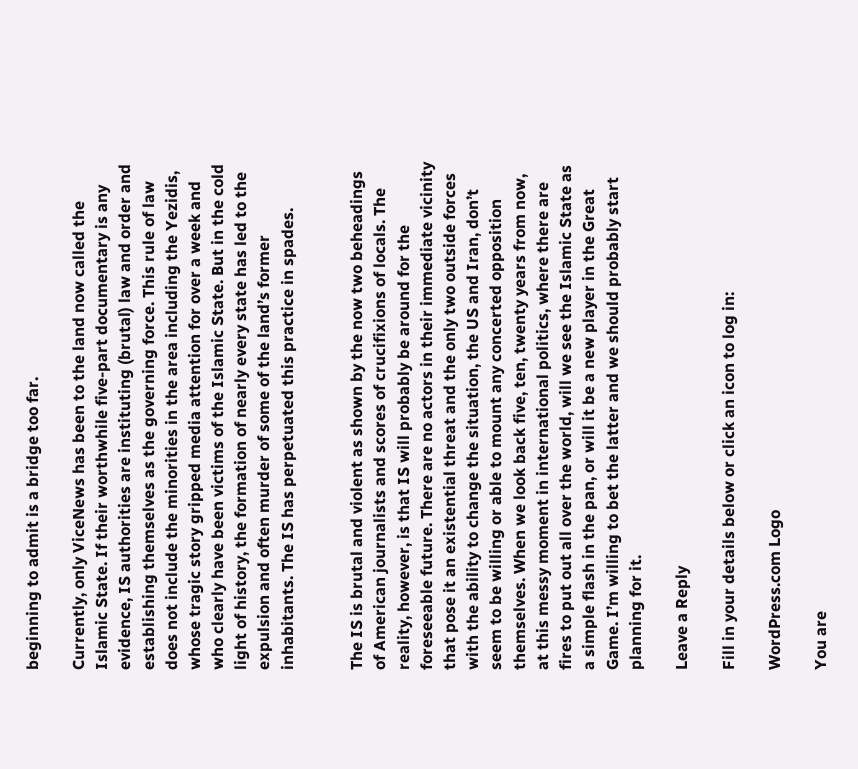beginning to admit is a bridge too far.

Currently, only ViceNews has been to the land now called the Islamic State. If their worthwhile five-part documentary is any evidence, IS authorities are instituting (brutal) law and order and establishing themselves as the governing force. This rule of law does not include the minorities in the area including the Yezidis, whose tragic story gripped media attention for over a week and who clearly have been victims of the Islamic State. But in the cold light of history, the formation of nearly every state has led to the expulsion and often murder of some of the land’s former inhabitants. The IS has perpetuated this practice in spades.


The IS is brutal and violent as shown by the now two beheadings of American journalists and scores of crucifixions of locals. The reality, however, is that IS will probably be around for the foreseeable future. There are no actors in their immediate vicinity that pose it an existential threat and the only two outside forces with the ability to change the situation, the US and Iran, don’t seem to be willing or able to mount any concerted opposition themselves. When we look back five, ten, twenty years from now, at this messy moment in international politics, where there are fires to put out all over the world, will we see the Islamic State as a simple flash in the pan, or will it be a new player in the Great Game. I’m willing to bet the latter and we should probably start planning for it.

Leave a Reply

Fill in your details below or click an icon to log in:

WordPress.com Logo

You are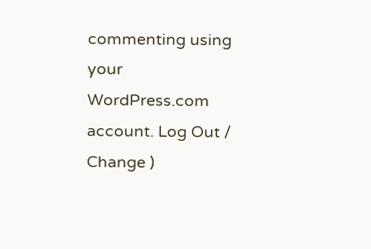commenting using your WordPress.com account. Log Out /  Change )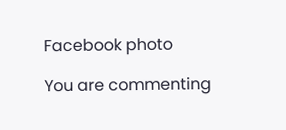Facebook photo

You are commenting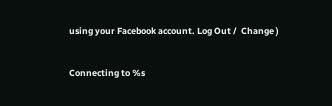using your Facebook account. Log Out /  Change )

Connecting to %s